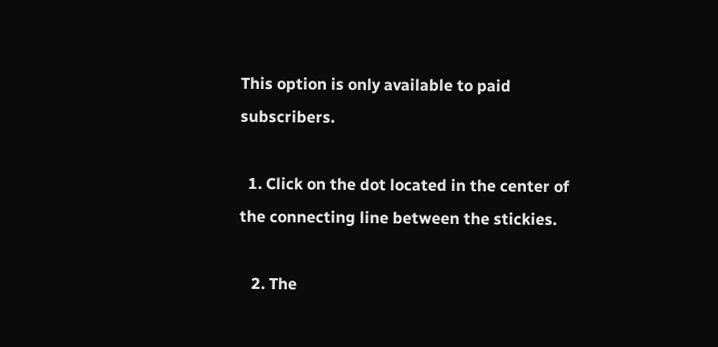This option is only available to paid subscribers.

  1. Click on the dot located in the center of the connecting line between the stickies.

   2. The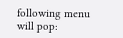following menu will pop: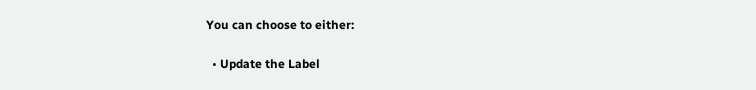You can choose to either:

  • Update the Label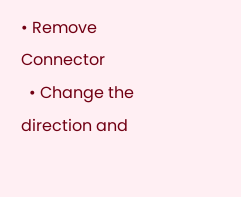• Remove Connector
  • Change the direction and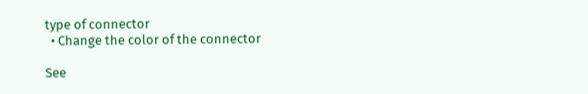type of connector
  • Change the color of the connector

See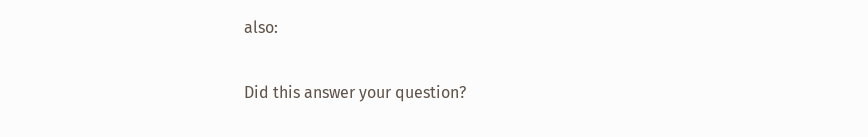also:

Did this answer your question?